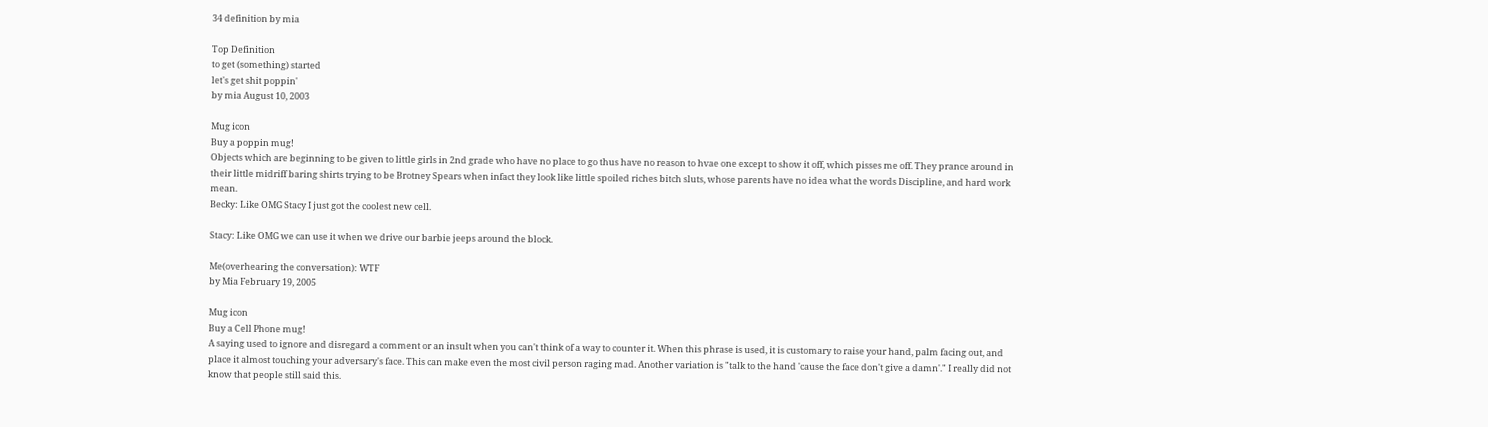34 definition by mia

Top Definition
to get (something) started
let's get shit poppin'
by mia August 10, 2003

Mug icon
Buy a poppin mug!
Objects which are beginning to be given to little girls in 2nd grade who have no place to go thus have no reason to hvae one except to show it off, which pisses me off. They prance around in their little midriff baring shirts trying to be Brotney Spears when infact they look like little spoiled riches bitch sluts, whose parents have no idea what the words Discipline, and hard work mean.
Becky: Like OMG Stacy I just got the coolest new cell.

Stacy: Like OMG we can use it when we drive our barbie jeeps around the block.

Me(overhearing the conversation): WTF
by Mia February 19, 2005

Mug icon
Buy a Cell Phone mug!
A saying used to ignore and disregard a comment or an insult when you can't think of a way to counter it. When this phrase is used, it is customary to raise your hand, palm facing out, and place it almost touching your adversary's face. This can make even the most civil person raging mad. Another variation is "talk to the hand 'cause the face don't give a damn'." I really did not know that people still said this.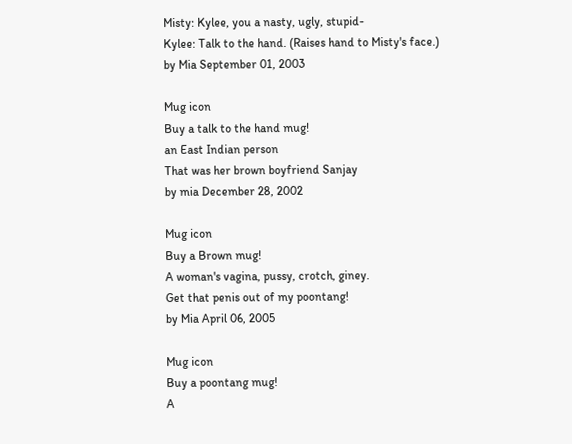Misty: Kylee, you a nasty, ugly, stupid-
Kylee: Talk to the hand. (Raises hand to Misty's face.)
by Mia September 01, 2003

Mug icon
Buy a talk to the hand mug!
an East Indian person
That was her brown boyfriend Sanjay
by mia December 28, 2002

Mug icon
Buy a Brown mug!
A woman's vagina, pussy, crotch, giney.
Get that penis out of my poontang!
by Mia April 06, 2005

Mug icon
Buy a poontang mug!
A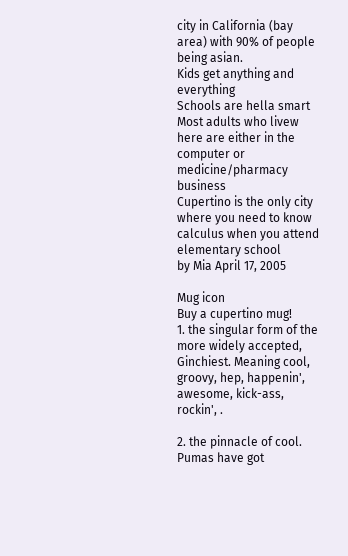city in California (bay area) with 90% of people being asian.
Kids get anything and everything
Schools are hella smart
Most adults who livew here are either in the computer or medicine/pharmacy business
Cupertino is the only city where you need to know calculus when you attend elementary school
by Mia April 17, 2005

Mug icon
Buy a cupertino mug!
1. the singular form of the more widely accepted, Ginchiest. Meaning cool, groovy, hep, happenin', awesome, kick-ass, rockin', .

2. the pinnacle of cool.
Pumas have got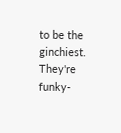to be the ginchiest. They're funky-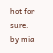hot for sure.
by mia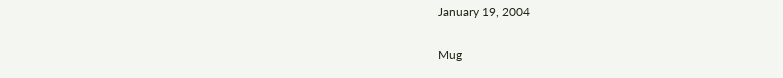January 19, 2004

Mug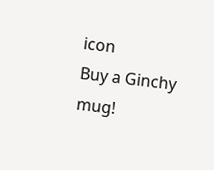icon
Buy a Ginchy mug!